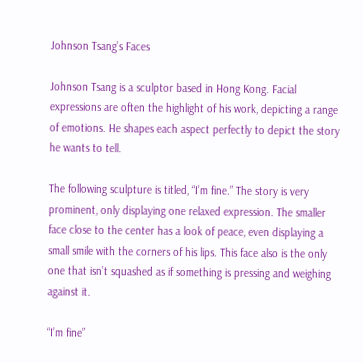Johnson Tsang’s Faces

Johnson Tsang is a sculptor based in Hong Kong. Facial expressions are often the highlight of his work, depicting a range of emotions. He shapes each aspect perfectly to depict the story he wants to tell.

The following sculpture is titled, “I’m fine.” The story is very prominent, only displaying one relaxed expression. The smaller face close to the center has a look of peace, even displaying a small smile with the corners of his lips. This face also is the only one that isn’t squashed as if something is pressing and weighing against it.

“I’m fine”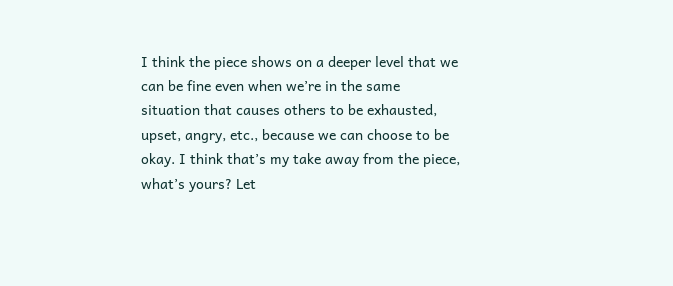I think the piece shows on a deeper level that we can be fine even when we’re in the same situation that causes others to be exhausted, upset, angry, etc., because we can choose to be okay. I think that’s my take away from the piece, what’s yours? Let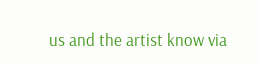us and the artist know via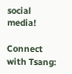social media!

Connect with Tsang: